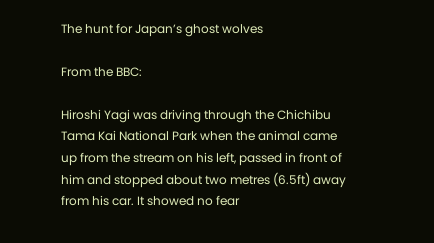The hunt for Japan’s ghost wolves

From the BBC:

Hiroshi Yagi was driving through the Chichibu Tama Kai National Park when the animal came up from the stream on his left, passed in front of him and stopped about two metres (6.5ft) away from his car. It showed no fear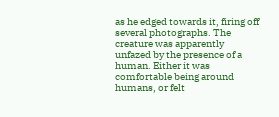as he edged towards it, firing off several photographs. The creature was apparently unfazed by the presence of a human. Either it was comfortable being around humans, or felt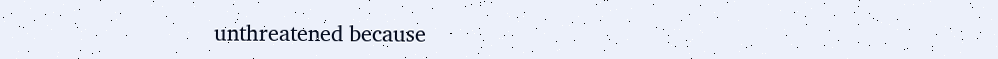unthreatened because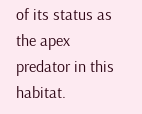of its status as the apex predator in this habitat.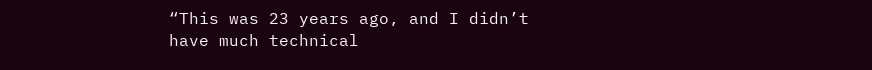“This was 23 years ago, and I didn’t have much technical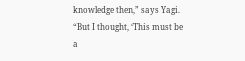knowledge then,” says Yagi. “But I thought, ‘This must be a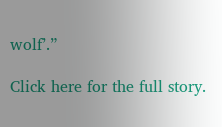wolf’.”

Click here for the full story.